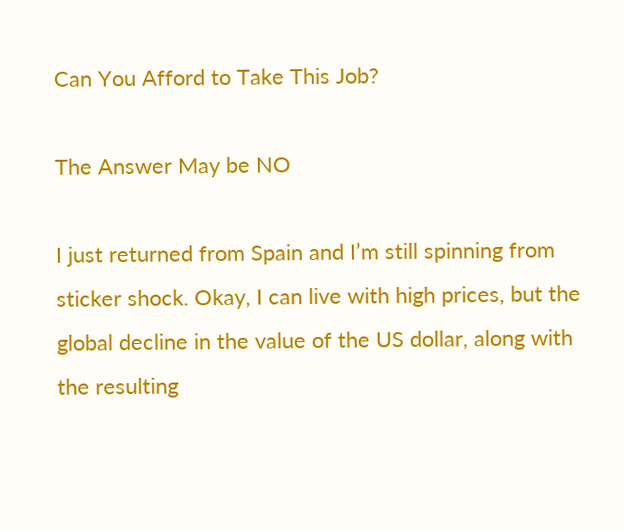Can You Afford to Take This Job?

The Answer May be NO

I just returned from Spain and I’m still spinning from sticker shock. Okay, I can live with high prices, but the global decline in the value of the US dollar, along with the resulting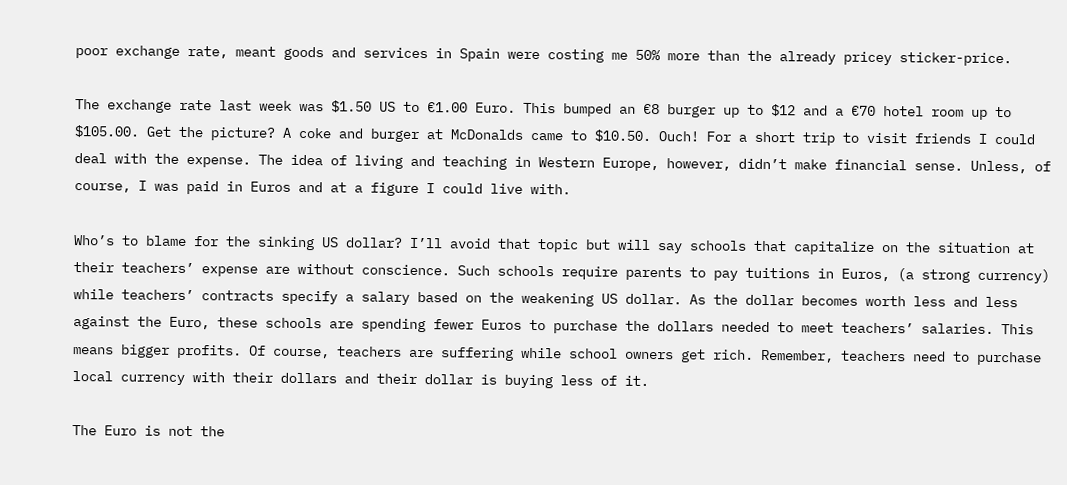poor exchange rate, meant goods and services in Spain were costing me 50% more than the already pricey sticker-price.

The exchange rate last week was $1.50 US to €1.00 Euro. This bumped an €8 burger up to $12 and a €70 hotel room up to $105.00. Get the picture? A coke and burger at McDonalds came to $10.50. Ouch! For a short trip to visit friends I could deal with the expense. The idea of living and teaching in Western Europe, however, didn’t make financial sense. Unless, of course, I was paid in Euros and at a figure I could live with.

Who’s to blame for the sinking US dollar? I’ll avoid that topic but will say schools that capitalize on the situation at their teachers’ expense are without conscience. Such schools require parents to pay tuitions in Euros, (a strong currency) while teachers’ contracts specify a salary based on the weakening US dollar. As the dollar becomes worth less and less against the Euro, these schools are spending fewer Euros to purchase the dollars needed to meet teachers’ salaries. This means bigger profits. Of course, teachers are suffering while school owners get rich. Remember, teachers need to purchase local currency with their dollars and their dollar is buying less of it.

The Euro is not the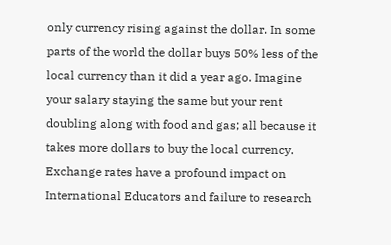only currency rising against the dollar. In some parts of the world the dollar buys 50% less of the local currency than it did a year ago. Imagine your salary staying the same but your rent doubling along with food and gas; all because it takes more dollars to buy the local currency. Exchange rates have a profound impact on International Educators and failure to research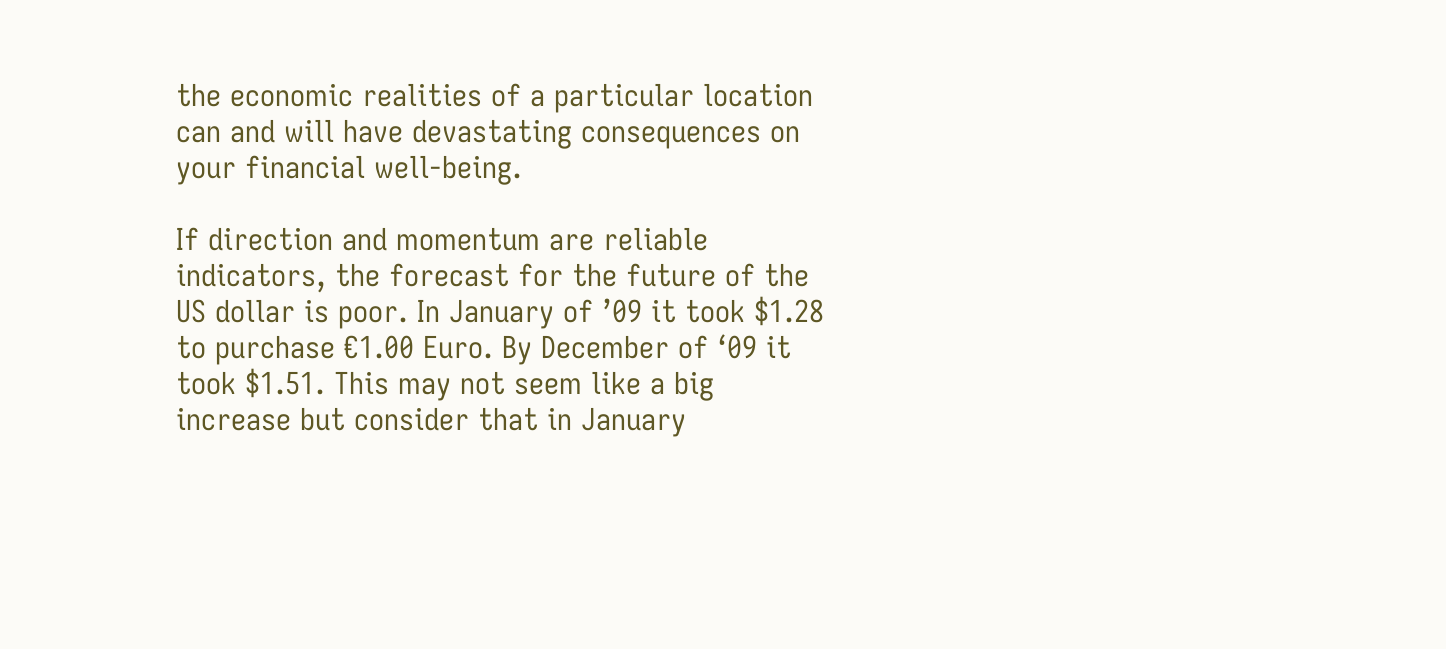the economic realities of a particular location can and will have devastating consequences on your financial well-being.

If direction and momentum are reliable indicators, the forecast for the future of the US dollar is poor. In January of ’09 it took $1.28 to purchase €1.00 Euro. By December of ‘09 it took $1.51. This may not seem like a big increase but consider that in January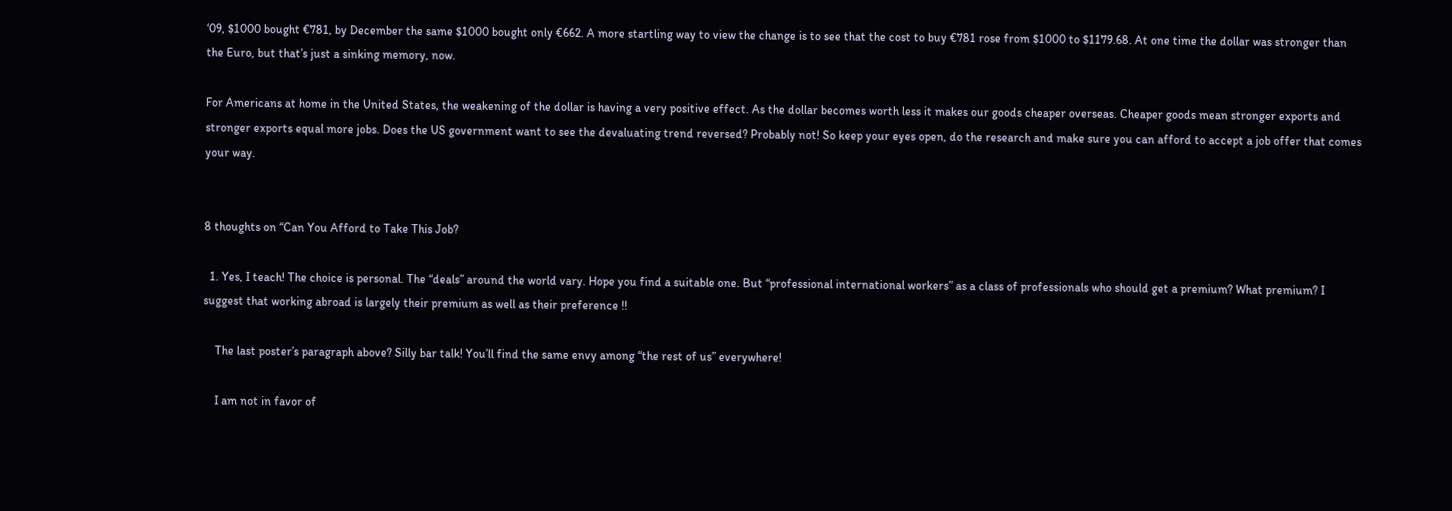‘09, $1000 bought €781, by December the same $1000 bought only €662. A more startling way to view the change is to see that the cost to buy €781 rose from $1000 to $1179.68. At one time the dollar was stronger than the Euro, but that’s just a sinking memory, now.

For Americans at home in the United States, the weakening of the dollar is having a very positive effect. As the dollar becomes worth less it makes our goods cheaper overseas. Cheaper goods mean stronger exports and stronger exports equal more jobs. Does the US government want to see the devaluating trend reversed? Probably not! So keep your eyes open, do the research and make sure you can afford to accept a job offer that comes your way.


8 thoughts on “Can You Afford to Take This Job?

  1. Yes, I teach! The choice is personal. The “deals” around the world vary. Hope you find a suitable one. But “professional international workers” as a class of professionals who should get a premium? What premium? I suggest that working abroad is largely their premium as well as their preference !!

    The last poster’s paragraph above? Silly bar talk! You’ll find the same envy among “the rest of us” everywhere!

    I am not in favor of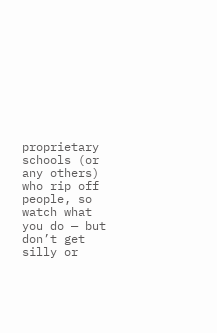proprietary schools (or any others) who rip off people, so watch what you do — but don’t get silly or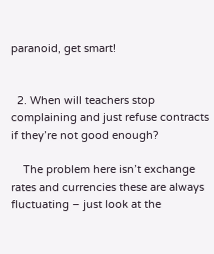paranoid, get smart!


  2. When will teachers stop complaining and just refuse contracts if they’re not good enough?

    The problem here isn’t exchange rates and currencies these are always fluctuating – just look at the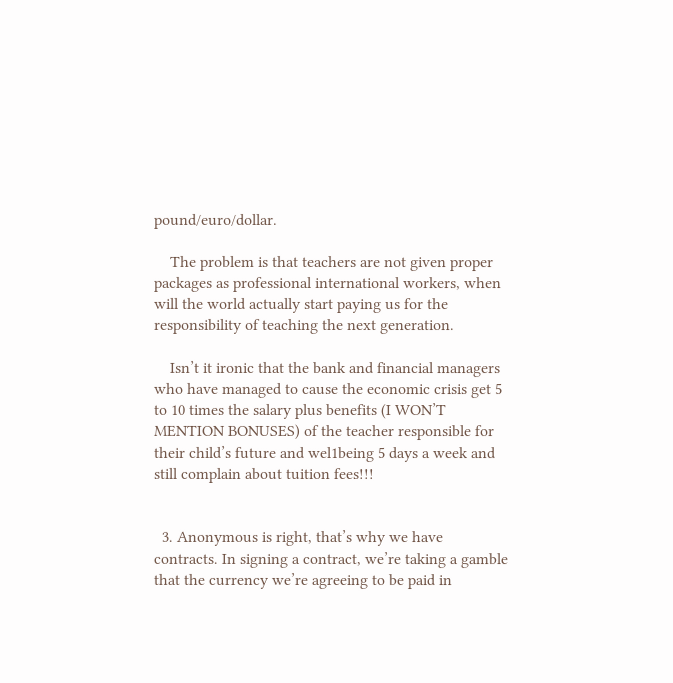pound/euro/dollar.

    The problem is that teachers are not given proper packages as professional international workers, when will the world actually start paying us for the responsibility of teaching the next generation.

    Isn’t it ironic that the bank and financial managers who have managed to cause the economic crisis get 5 to 10 times the salary plus benefits (I WON’T MENTION BONUSES) of the teacher responsible for their child’s future and wel1being 5 days a week and still complain about tuition fees!!!


  3. Anonymous is right, that’s why we have contracts. In signing a contract, we’re taking a gamble that the currency we’re agreeing to be paid in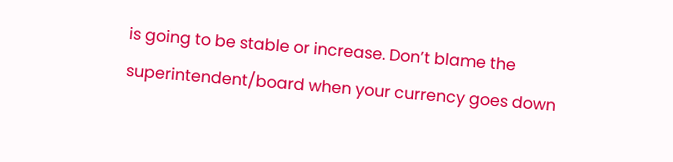is going to be stable or increase. Don’t blame the superintendent/board when your currency goes down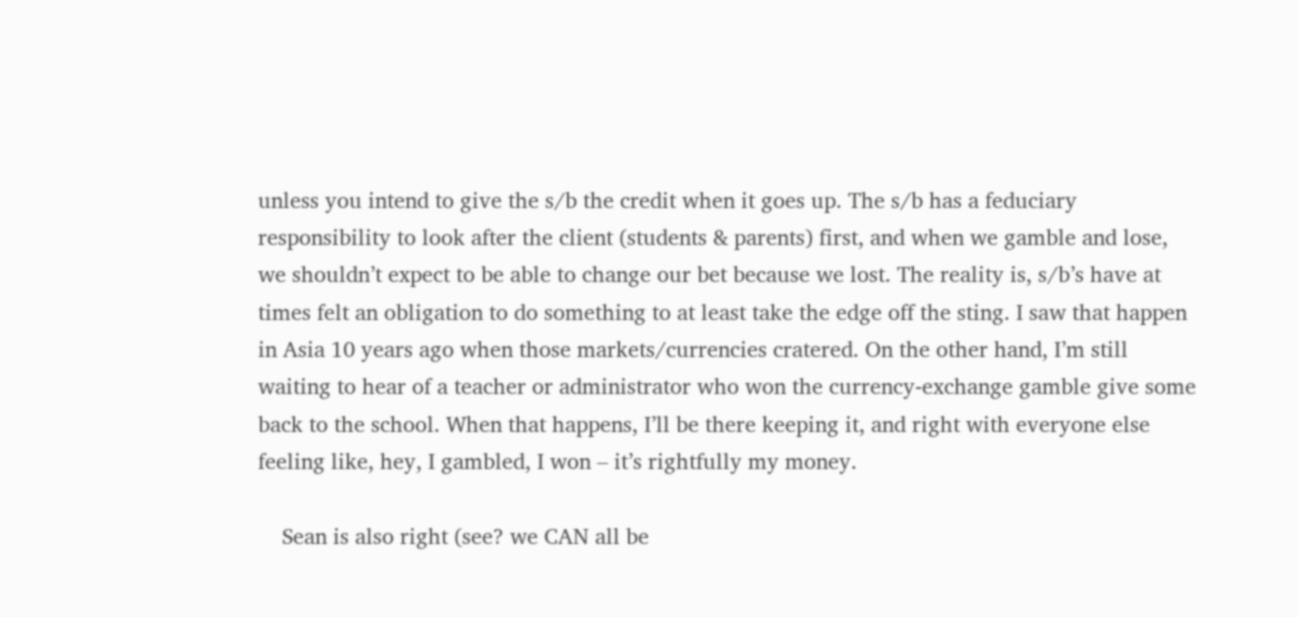unless you intend to give the s/b the credit when it goes up. The s/b has a feduciary responsibility to look after the client (students & parents) first, and when we gamble and lose, we shouldn’t expect to be able to change our bet because we lost. The reality is, s/b’s have at times felt an obligation to do something to at least take the edge off the sting. I saw that happen in Asia 10 years ago when those markets/currencies cratered. On the other hand, I’m still waiting to hear of a teacher or administrator who won the currency-exchange gamble give some back to the school. When that happens, I’ll be there keeping it, and right with everyone else feeling like, hey, I gambled, I won – it’s rightfully my money.

    Sean is also right (see? we CAN all be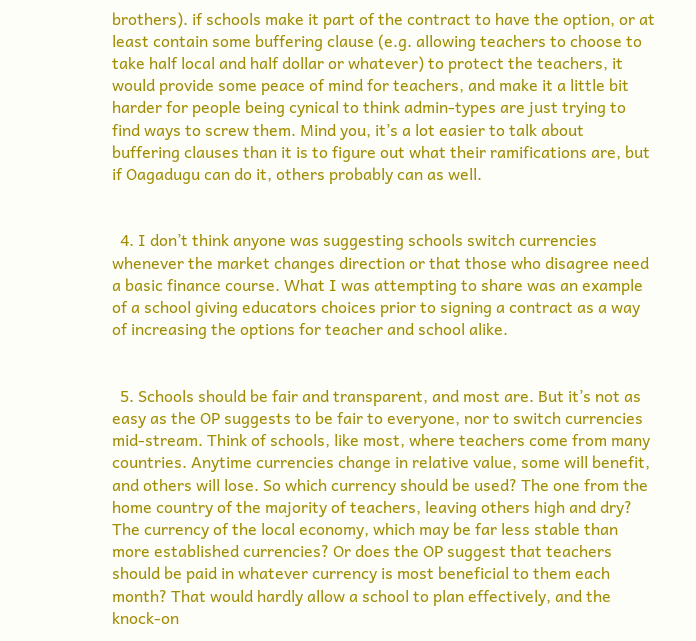brothers). if schools make it part of the contract to have the option, or at least contain some buffering clause (e.g. allowing teachers to choose to take half local and half dollar or whatever) to protect the teachers, it would provide some peace of mind for teachers, and make it a little bit harder for people being cynical to think admin-types are just trying to find ways to screw them. Mind you, it’s a lot easier to talk about buffering clauses than it is to figure out what their ramifications are, but if Oagadugu can do it, others probably can as well.


  4. I don’t think anyone was suggesting schools switch currencies whenever the market changes direction or that those who disagree need a basic finance course. What I was attempting to share was an example of a school giving educators choices prior to signing a contract as a way of increasing the options for teacher and school alike.


  5. Schools should be fair and transparent, and most are. But it’s not as easy as the OP suggests to be fair to everyone, nor to switch currencies mid-stream. Think of schools, like most, where teachers come from many countries. Anytime currencies change in relative value, some will benefit, and others will lose. So which currency should be used? The one from the home country of the majority of teachers, leaving others high and dry? The currency of the local economy, which may be far less stable than more established currencies? Or does the OP suggest that teachers should be paid in whatever currency is most beneficial to them each month? That would hardly allow a school to plan effectively, and the knock-on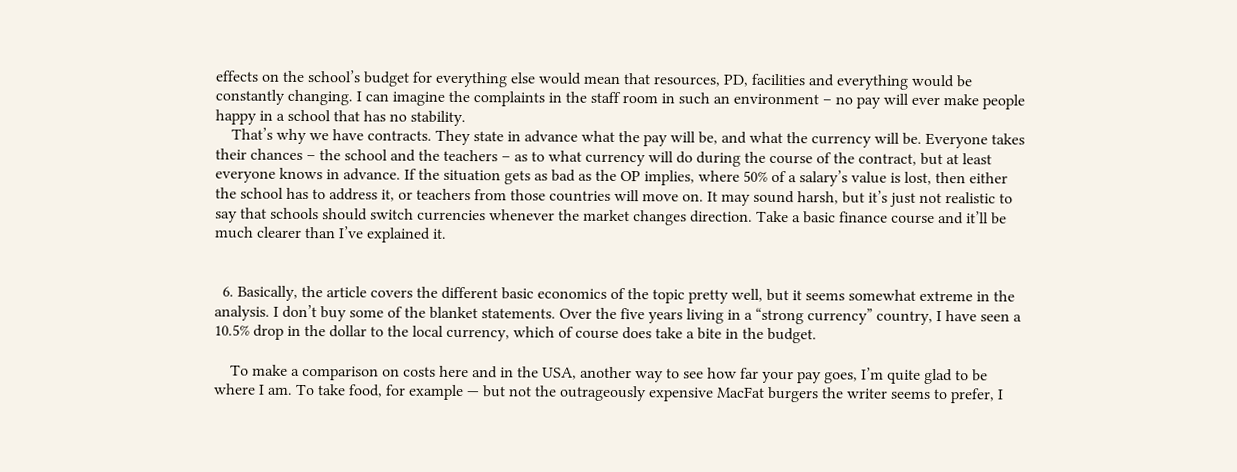effects on the school’s budget for everything else would mean that resources, PD, facilities and everything would be constantly changing. I can imagine the complaints in the staff room in such an environment – no pay will ever make people happy in a school that has no stability.
    That’s why we have contracts. They state in advance what the pay will be, and what the currency will be. Everyone takes their chances – the school and the teachers – as to what currency will do during the course of the contract, but at least everyone knows in advance. If the situation gets as bad as the OP implies, where 50% of a salary’s value is lost, then either the school has to address it, or teachers from those countries will move on. It may sound harsh, but it’s just not realistic to say that schools should switch currencies whenever the market changes direction. Take a basic finance course and it’ll be much clearer than I’ve explained it.


  6. Basically, the article covers the different basic economics of the topic pretty well, but it seems somewhat extreme in the analysis. I don’t buy some of the blanket statements. Over the five years living in a “strong currency” country, I have seen a 10.5% drop in the dollar to the local currency, which of course does take a bite in the budget.

    To make a comparison on costs here and in the USA, another way to see how far your pay goes, I’m quite glad to be where I am. To take food, for example — but not the outrageously expensive MacFat burgers the writer seems to prefer, I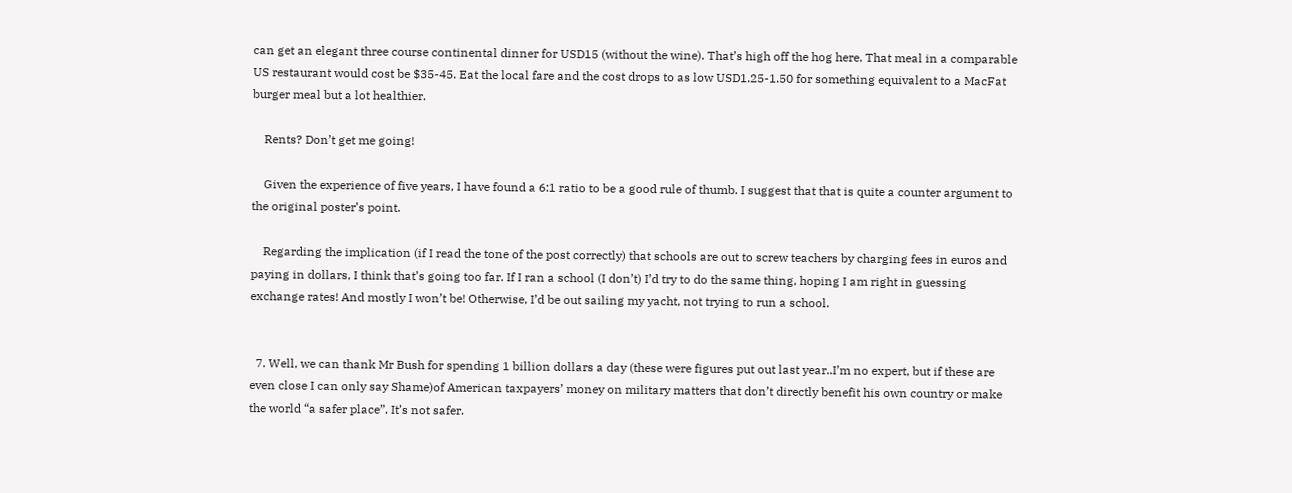can get an elegant three course continental dinner for USD15 (without the wine). That’s high off the hog here. That meal in a comparable US restaurant would cost be $35-45. Eat the local fare and the cost drops to as low USD1.25-1.50 for something equivalent to a MacFat burger meal but a lot healthier.

    Rents? Don’t get me going!

    Given the experience of five years, I have found a 6:1 ratio to be a good rule of thumb. I suggest that that is quite a counter argument to the original poster’s point.

    Regarding the implication (if I read the tone of the post correctly) that schools are out to screw teachers by charging fees in euros and paying in dollars, I think that’s going too far. If I ran a school (I don’t) I’d try to do the same thing, hoping I am right in guessing exchange rates! And mostly I won’t be! Otherwise, I’d be out sailing my yacht, not trying to run a school.


  7. Well, we can thank Mr Bush for spending 1 billion dollars a day (these were figures put out last year..I’m no expert, but if these are even close I can only say Shame)of American taxpayers’ money on military matters that don’t directly benefit his own country or make the world “a safer place”. It’s not safer.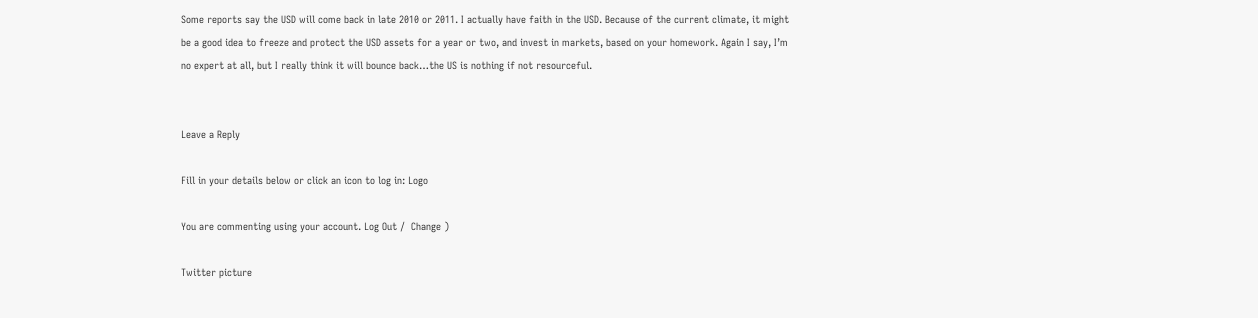Some reports say the USD will come back in late 2010 or 2011. I actually have faith in the USD. Because of the current climate, it might be a good idea to freeze and protect the USD assets for a year or two, and invest in markets, based on your homework. Again I say, I’m no expert at all, but I really think it will bounce back…the US is nothing if not resourceful.


Leave a Reply

Fill in your details below or click an icon to log in: Logo

You are commenting using your account. Log Out /  Change )

Twitter picture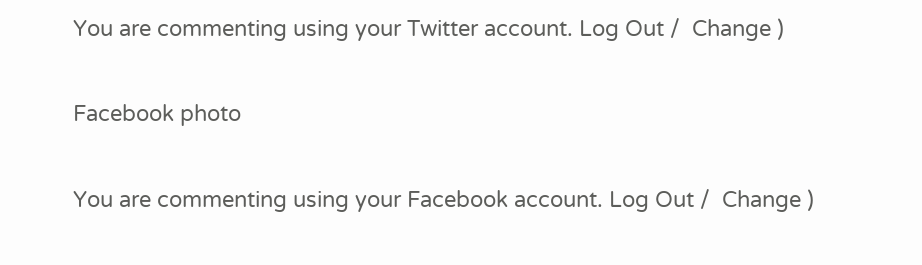You are commenting using your Twitter account. Log Out /  Change )

Facebook photo

You are commenting using your Facebook account. Log Out /  Change )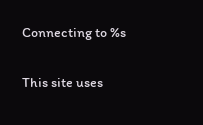Connecting to %s

This site uses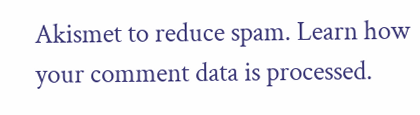Akismet to reduce spam. Learn how your comment data is processed.